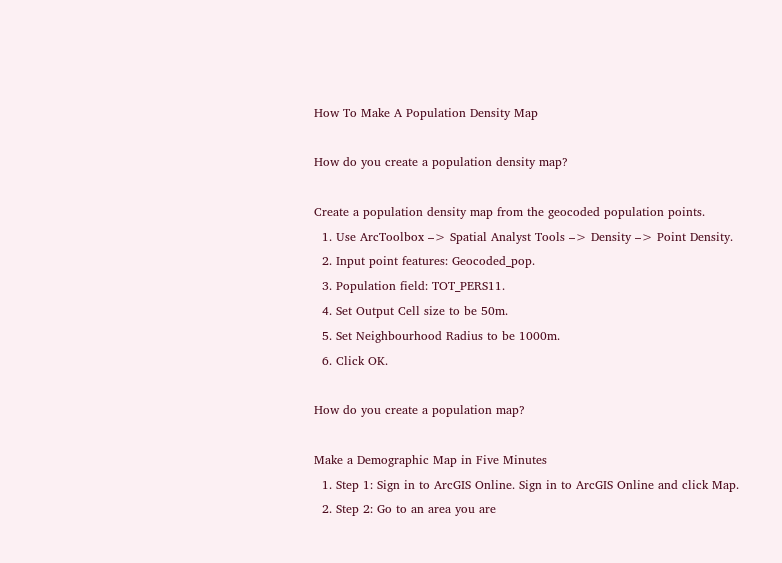How To Make A Population Density Map

How do you create a population density map?

Create a population density map from the geocoded population points.
  1. Use ArcToolbox –> Spatial Analyst Tools –> Density –> Point Density.
  2. Input point features: Geocoded_pop.
  3. Population field: TOT_PERS11.
  4. Set Output Cell size to be 50m.
  5. Set Neighbourhood Radius to be 1000m.
  6. Click OK.

How do you create a population map?

Make a Demographic Map in Five Minutes
  1. Step 1: Sign in to ArcGIS Online. Sign in to ArcGIS Online and click Map.
  2. Step 2: Go to an area you are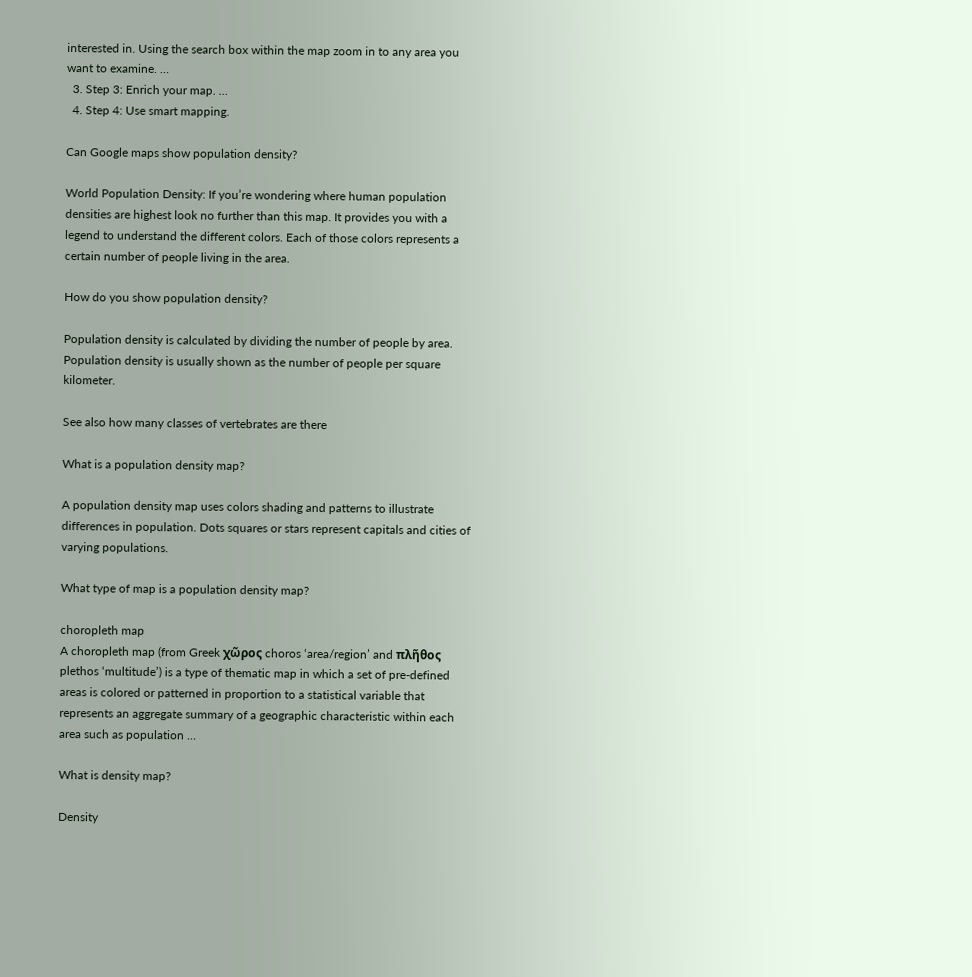interested in. Using the search box within the map zoom in to any area you want to examine. …
  3. Step 3: Enrich your map. …
  4. Step 4: Use smart mapping.

Can Google maps show population density?

World Population Density: If you’re wondering where human population densities are highest look no further than this map. It provides you with a legend to understand the different colors. Each of those colors represents a certain number of people living in the area.

How do you show population density?

Population density is calculated by dividing the number of people by area. Population density is usually shown as the number of people per square kilometer.

See also how many classes of vertebrates are there

What is a population density map?

A population density map uses colors shading and patterns to illustrate differences in population. Dots squares or stars represent capitals and cities of varying populations.

What type of map is a population density map?

choropleth map
A choropleth map (from Greek χῶρος choros ‘area/region’ and πλῆθος plethos ‘multitude’) is a type of thematic map in which a set of pre-defined areas is colored or patterned in proportion to a statistical variable that represents an aggregate summary of a geographic characteristic within each area such as population …

What is density map?

Density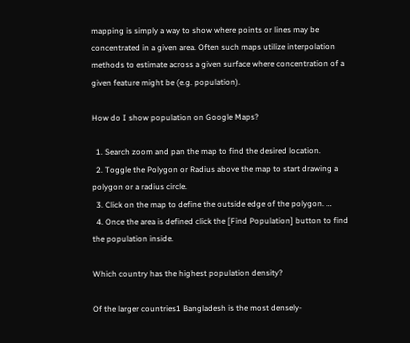mapping is simply a way to show where points or lines may be concentrated in a given area. Often such maps utilize interpolation methods to estimate across a given surface where concentration of a given feature might be (e.g. population).

How do I show population on Google Maps?

  1. Search zoom and pan the map to find the desired location.
  2. Toggle the Polygon or Radius above the map to start drawing a polygon or a radius circle.
  3. Click on the map to define the outside edge of the polygon. …
  4. Once the area is defined click the [Find Population] button to find the population inside.

Which country has the highest population density?

Of the larger countries1 Bangladesh is the most densely-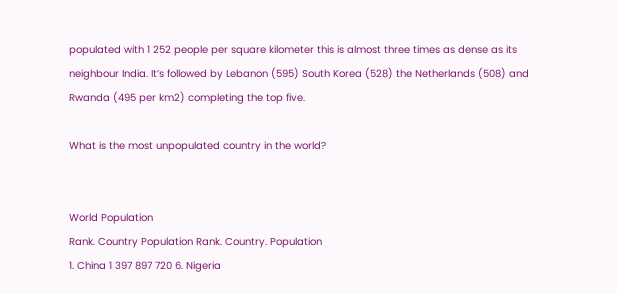populated with 1 252 people per square kilometer this is almost three times as dense as its neighbour India. It’s followed by Lebanon (595) South Korea (528) the Netherlands (508) and Rwanda (495 per km2) completing the top five.

What is the most unpopulated country in the world?


World Population
Rank. Country Population Rank. Country. Population
1. China 1 397 897 720 6. Nigeria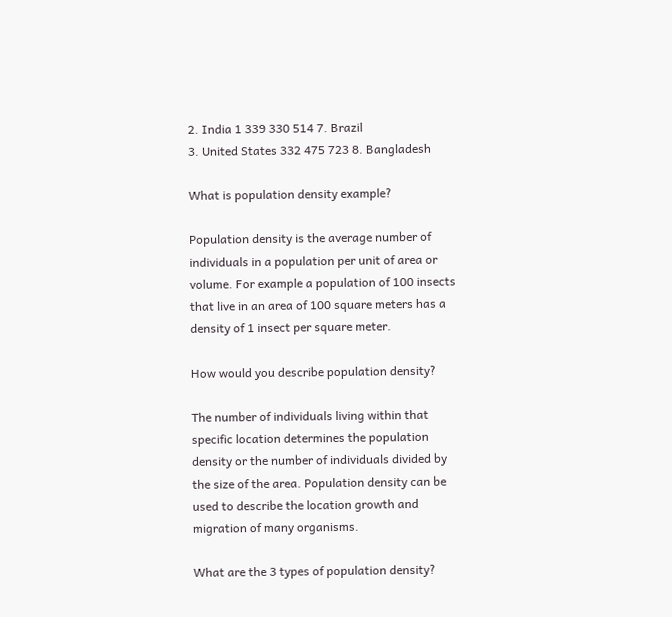2. India 1 339 330 514 7. Brazil
3. United States 332 475 723 8. Bangladesh

What is population density example?

Population density is the average number of individuals in a population per unit of area or volume. For example a population of 100 insects that live in an area of 100 square meters has a density of 1 insect per square meter.

How would you describe population density?

The number of individuals living within that specific location determines the population density or the number of individuals divided by the size of the area. Population density can be used to describe the location growth and migration of many organisms.

What are the 3 types of population density?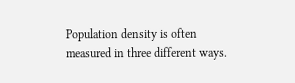Population density is often measured in three different ways.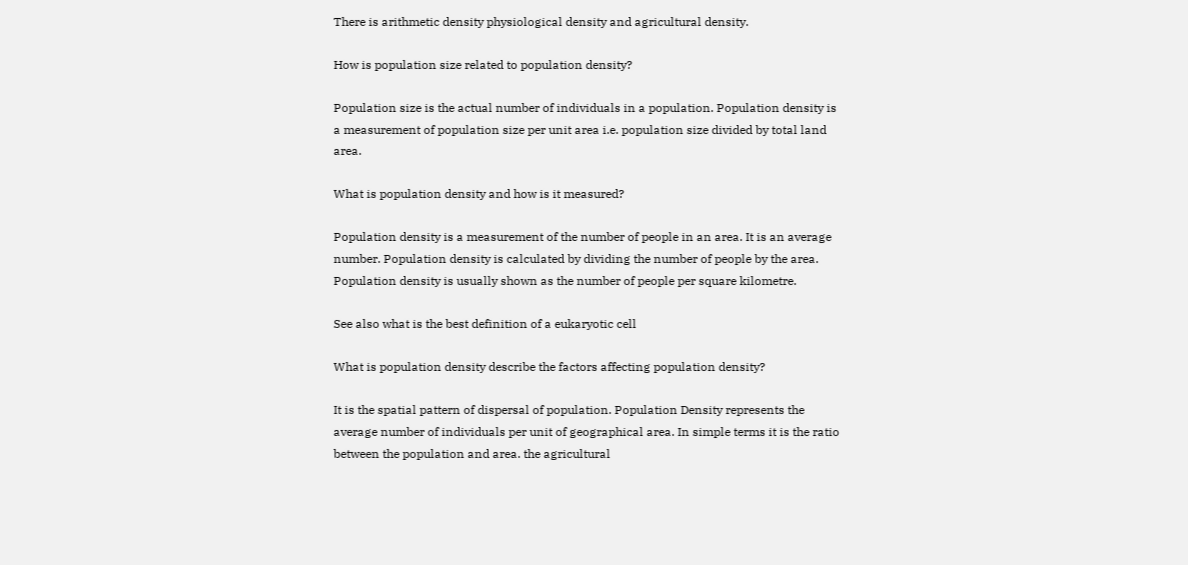There is arithmetic density physiological density and agricultural density.

How is population size related to population density?

Population size is the actual number of individuals in a population. Population density is a measurement of population size per unit area i.e. population size divided by total land area.

What is population density and how is it measured?

Population density is a measurement of the number of people in an area. It is an average number. Population density is calculated by dividing the number of people by the area. Population density is usually shown as the number of people per square kilometre.

See also what is the best definition of a eukaryotic cell

What is population density describe the factors affecting population density?

It is the spatial pattern of dispersal of population. Population Density represents the average number of individuals per unit of geographical area. In simple terms it is the ratio between the population and area. the agricultural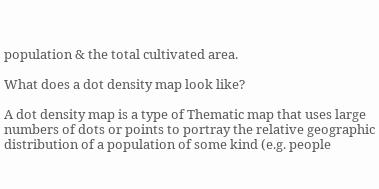population & the total cultivated area.

What does a dot density map look like?

A dot density map is a type of Thematic map that uses large numbers of dots or points to portray the relative geographic distribution of a population of some kind (e.g. people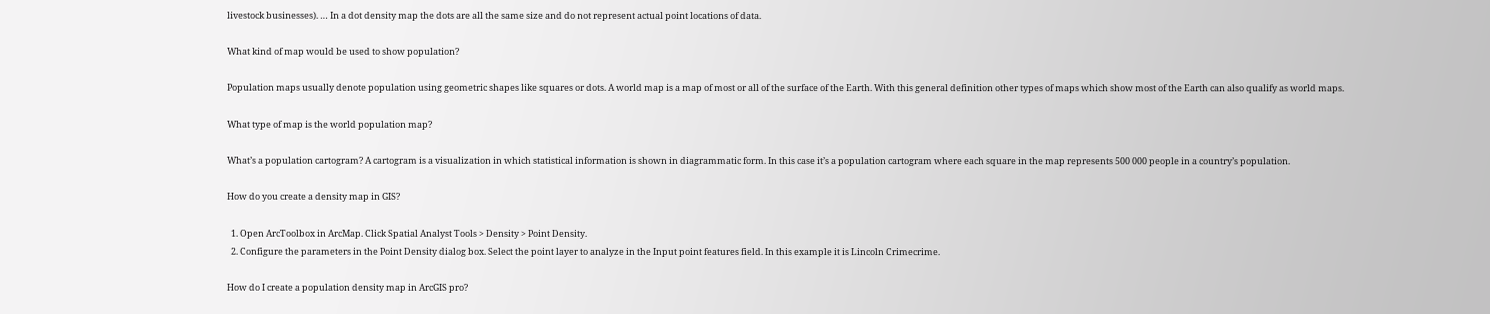livestock businesses). … In a dot density map the dots are all the same size and do not represent actual point locations of data.

What kind of map would be used to show population?

Population maps usually denote population using geometric shapes like squares or dots. A world map is a map of most or all of the surface of the Earth. With this general definition other types of maps which show most of the Earth can also qualify as world maps.

What type of map is the world population map?

What’s a population cartogram? A cartogram is a visualization in which statistical information is shown in diagrammatic form. In this case it’s a population cartogram where each square in the map represents 500 000 people in a country’s population.

How do you create a density map in GIS?

  1. Open ArcToolbox in ArcMap. Click Spatial Analyst Tools > Density > Point Density.
  2. Configure the parameters in the Point Density dialog box. Select the point layer to analyze in the Input point features field. In this example it is Lincoln Crimecrime.

How do I create a population density map in ArcGIS pro?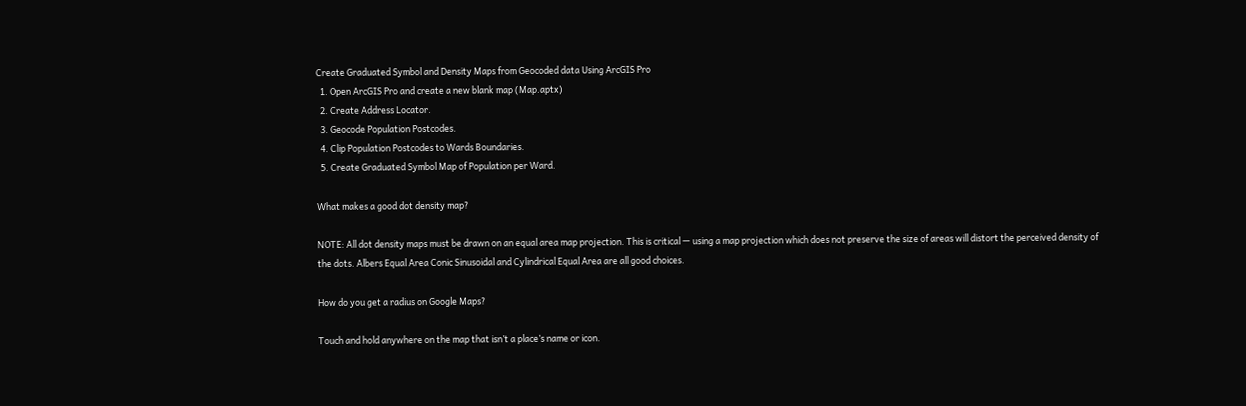Create Graduated Symbol and Density Maps from Geocoded data Using ArcGIS Pro
  1. Open ArcGIS Pro and create a new blank map (Map.aptx)
  2. Create Address Locator.
  3. Geocode Population Postcodes.
  4. Clip Population Postcodes to Wards Boundaries.
  5. Create Graduated Symbol Map of Population per Ward.

What makes a good dot density map?

NOTE: All dot density maps must be drawn on an equal area map projection. This is critical — using a map projection which does not preserve the size of areas will distort the perceived density of the dots. Albers Equal Area Conic Sinusoidal and Cylindrical Equal Area are all good choices.

How do you get a radius on Google Maps?

Touch and hold anywhere on the map that isn’t a place’s name or icon.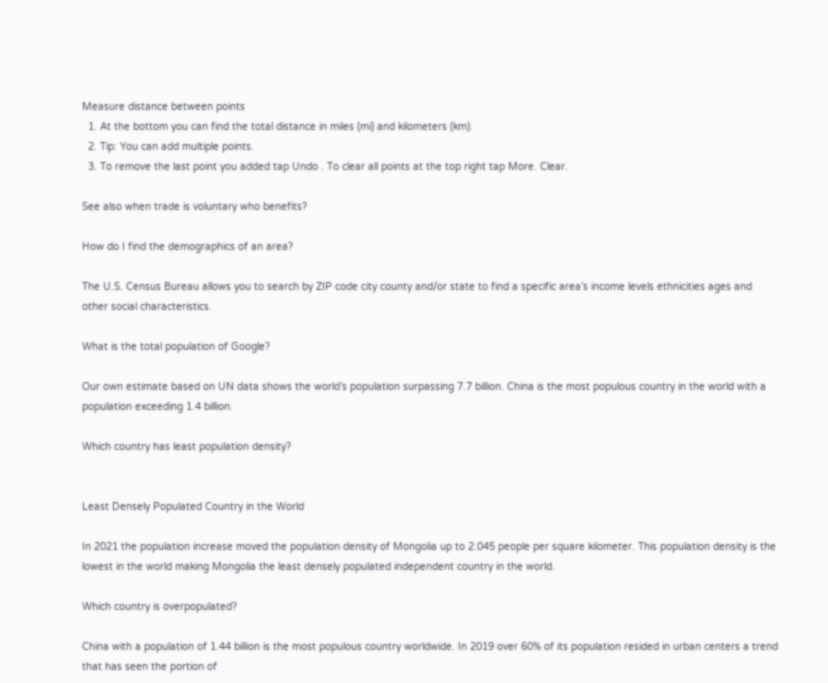Measure distance between points
  1. At the bottom you can find the total distance in miles (mi) and kilometers (km).
  2. Tip: You can add multiple points.
  3. To remove the last point you added tap Undo . To clear all points at the top right tap More. Clear.

See also when trade is voluntary who benefits?

How do I find the demographics of an area?

The U.S. Census Bureau allows you to search by ZIP code city county and/or state to find a specific area’s income levels ethnicities ages and other social characteristics.

What is the total population of Google?

Our own estimate based on UN data shows the world’s population surpassing 7.7 billion. China is the most populous country in the world with a population exceeding 1.4 billion.

Which country has least population density?


Least Densely Populated Country in the World

In 2021 the population increase moved the population density of Mongolia up to 2.045 people per square kilometer. This population density is the lowest in the world making Mongolia the least densely populated independent country in the world.

Which country is overpopulated?

China with a population of 1.44 billion is the most populous country worldwide. In 2019 over 60% of its population resided in urban centers a trend that has seen the portion of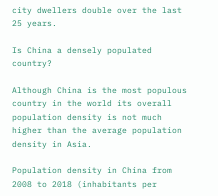city dwellers double over the last 25 years.

Is China a densely populated country?

Although China is the most populous country in the world its overall population density is not much higher than the average population density in Asia.

Population density in China from 2008 to 2018 (inhabitants per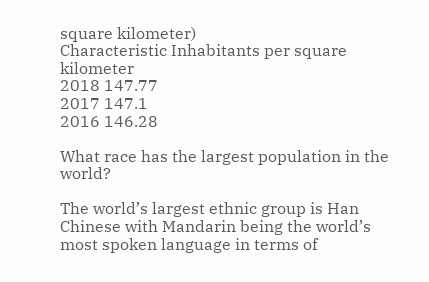square kilometer)
Characteristic Inhabitants per square kilometer
2018 147.77
2017 147.1
2016 146.28

What race has the largest population in the world?

The world’s largest ethnic group is Han Chinese with Mandarin being the world’s most spoken language in terms of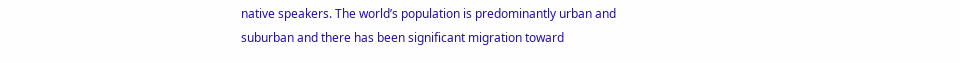native speakers. The world’s population is predominantly urban and suburban and there has been significant migration toward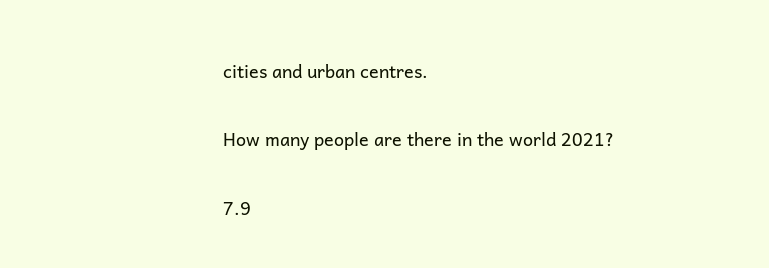cities and urban centres.

How many people are there in the world 2021?

7.9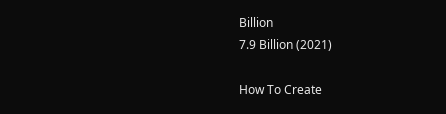Billion
7.9 Billion (2021)

How To Create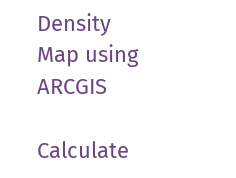Density Map using ARCGIS

Calculate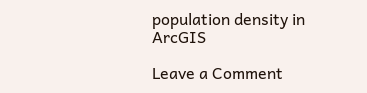population density in ArcGIS

Leave a Comment